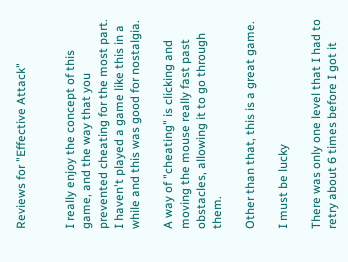Reviews for "Effective Attack"


I really enjoy the concept of this game, and the way that you prevented cheating for the most part. I haven't played a game like this in a while and this was good for nostalgia.

A way of "cheating" is clicking and moving the mouse really fast past obstacles, allowing it to go through them.

Other than that, this is a great game.

I must be lucky

There was only one level that I had to retry about 6 times before I got it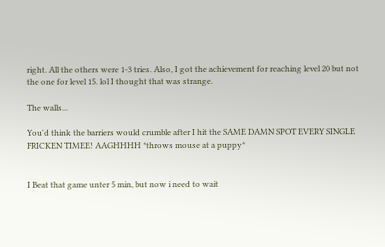right. All the others were 1-3 tries. Also, I got the achievement for reaching level 20 but not the one for level 15. lol I thought that was strange.

The walls...

You'd think the barriers would crumble after I hit the SAME DAMN SPOT EVERY SINGLE FRICKEN TIMEE! AAGHHHH *throws mouse at a puppy*


I Beat that game unter 5 min, but now i need to wait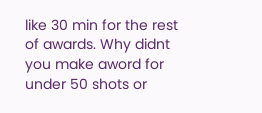like 30 min for the rest of awards. Why didnt you make aword for under 50 shots or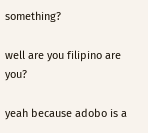something?

well are you filipino are you?

yeah because adobo is a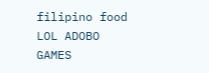filipino food LOL ADOBO GAMES